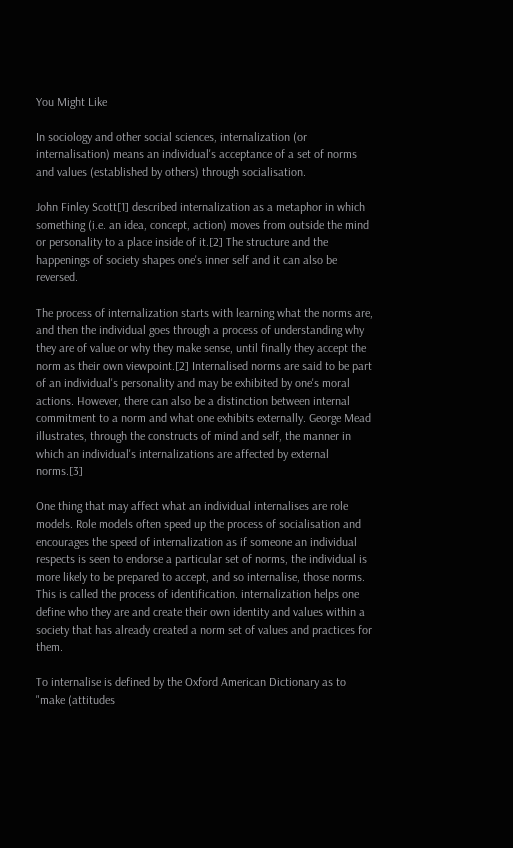You Might Like

In sociology and other social sciences, internalization (or internalisation) means an individual's acceptance of a set of norms and values (established by others) through socialisation.

John Finley Scott[1] described internalization as a metaphor in which something (i.e. an idea, concept, action) moves from outside the mind or personality to a place inside of it.[2] The structure and the happenings of society shapes one's inner self and it can also be reversed.

The process of internalization starts with learning what the norms are, and then the individual goes through a process of understanding why they are of value or why they make sense, until finally they accept the norm as their own viewpoint.[2] Internalised norms are said to be part of an individual's personality and may be exhibited by one's moral actions. However, there can also be a distinction between internal commitment to a norm and what one exhibits externally. George Mead illustrates, through the constructs of mind and self, the manner in which an individual's internalizations are affected by external norms.[3]

One thing that may affect what an individual internalises are role models. Role models often speed up the process of socialisation and encourages the speed of internalization as if someone an individual respects is seen to endorse a particular set of norms, the individual is more likely to be prepared to accept, and so internalise, those norms. This is called the process of identification. internalization helps one define who they are and create their own identity and values within a society that has already created a norm set of values and practices for them.

To internalise is defined by the Oxford American Dictionary as to "make (attitudes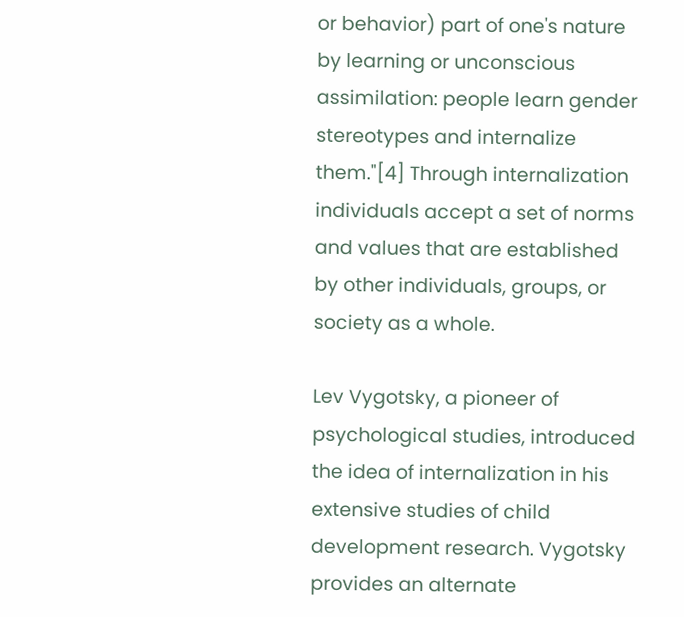or behavior) part of one's nature by learning or unconscious assimilation: people learn gender stereotypes and internalize them."[4] Through internalization individuals accept a set of norms and values that are established by other individuals, groups, or society as a whole.

Lev Vygotsky, a pioneer of psychological studies, introduced the idea of internalization in his extensive studies of child development research. Vygotsky provides an alternate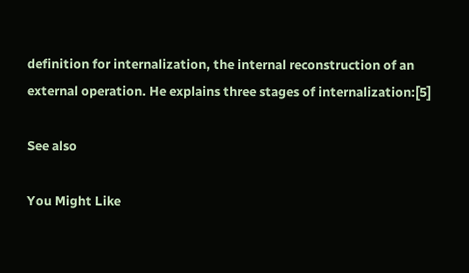definition for internalization, the internal reconstruction of an external operation. He explains three stages of internalization:[5]

See also

You Might Like